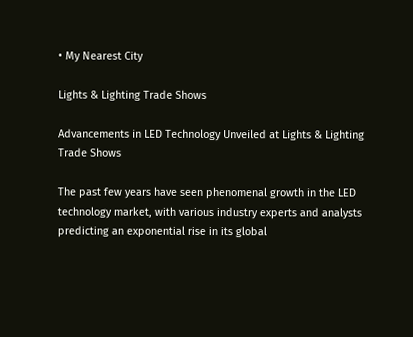• My Nearest City

Lights & Lighting Trade Shows

Advancements in LED Technology Unveiled at Lights & Lighting Trade Shows

The past few years have seen phenomenal growth in the LED technology market, with various industry experts and analysts predicting an exponential rise in its global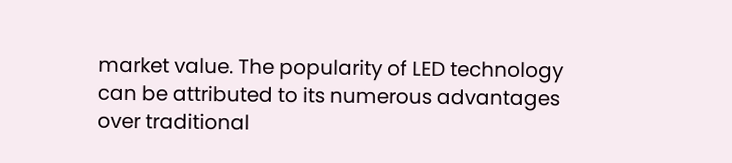market value. The popularity of LED technology can be attributed to its numerous advantages over traditional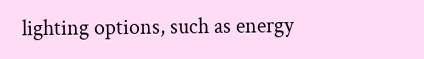lighting options, such as energy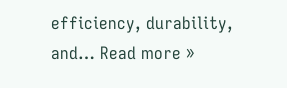efficiency, durability, and… Read more »